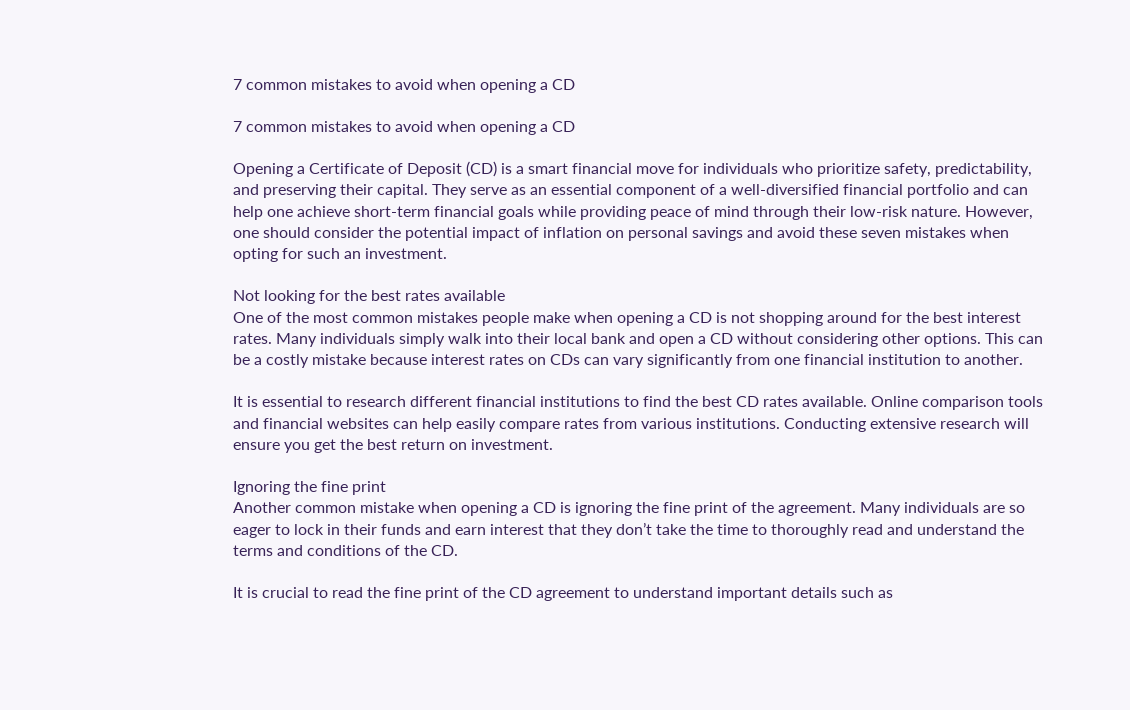7 common mistakes to avoid when opening a CD

7 common mistakes to avoid when opening a CD

Opening a Certificate of Deposit (CD) is a smart financial move for individuals who prioritize safety, predictability, and preserving their capital. They serve as an essential component of a well-diversified financial portfolio and can help one achieve short-term financial goals while providing peace of mind through their low-risk nature. However, one should consider the potential impact of inflation on personal savings and avoid these seven mistakes when opting for such an investment.

Not looking for the best rates available
One of the most common mistakes people make when opening a CD is not shopping around for the best interest rates. Many individuals simply walk into their local bank and open a CD without considering other options. This can be a costly mistake because interest rates on CDs can vary significantly from one financial institution to another.

It is essential to research different financial institutions to find the best CD rates available. Online comparison tools and financial websites can help easily compare rates from various institutions. Conducting extensive research will ensure you get the best return on investment.

Ignoring the fine print
Another common mistake when opening a CD is ignoring the fine print of the agreement. Many individuals are so eager to lock in their funds and earn interest that they don’t take the time to thoroughly read and understand the terms and conditions of the CD.

It is crucial to read the fine print of the CD agreement to understand important details such as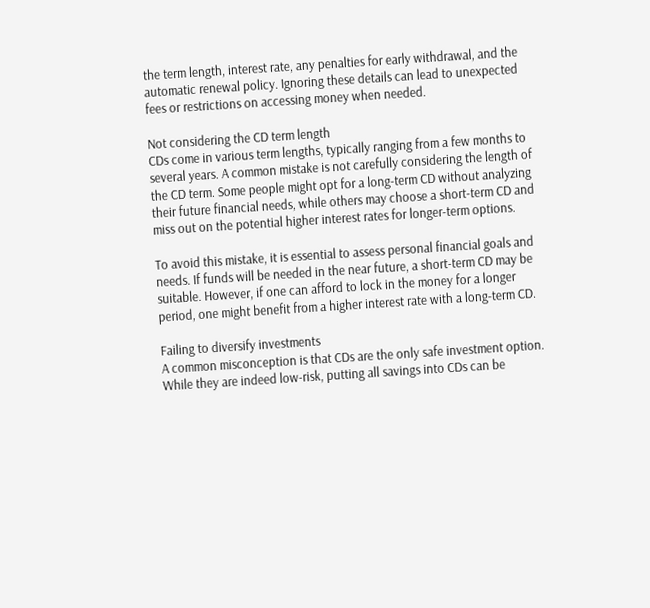the term length, interest rate, any penalties for early withdrawal, and the automatic renewal policy. Ignoring these details can lead to unexpected fees or restrictions on accessing money when needed.

Not considering the CD term length
CDs come in various term lengths, typically ranging from a few months to several years. A common mistake is not carefully considering the length of the CD term. Some people might opt for a long-term CD without analyzing their future financial needs, while others may choose a short-term CD and miss out on the potential higher interest rates for longer-term options.

To avoid this mistake, it is essential to assess personal financial goals and needs. If funds will be needed in the near future, a short-term CD may be suitable. However, if one can afford to lock in the money for a longer period, one might benefit from a higher interest rate with a long-term CD.

Failing to diversify investments
A common misconception is that CDs are the only safe investment option. While they are indeed low-risk, putting all savings into CDs can be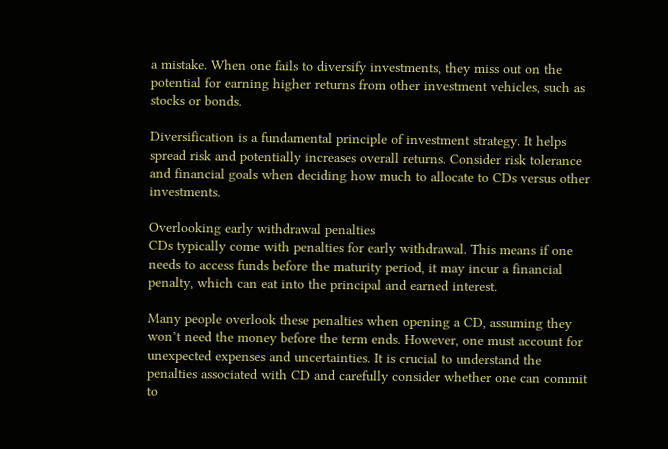a mistake. When one fails to diversify investments, they miss out on the potential for earning higher returns from other investment vehicles, such as stocks or bonds.

Diversification is a fundamental principle of investment strategy. It helps spread risk and potentially increases overall returns. Consider risk tolerance and financial goals when deciding how much to allocate to CDs versus other investments.

Overlooking early withdrawal penalties
CDs typically come with penalties for early withdrawal. This means if one needs to access funds before the maturity period, it may incur a financial penalty, which can eat into the principal and earned interest.

Many people overlook these penalties when opening a CD, assuming they won’t need the money before the term ends. However, one must account for unexpected expenses and uncertainties. It is crucial to understand the penalties associated with CD and carefully consider whether one can commit to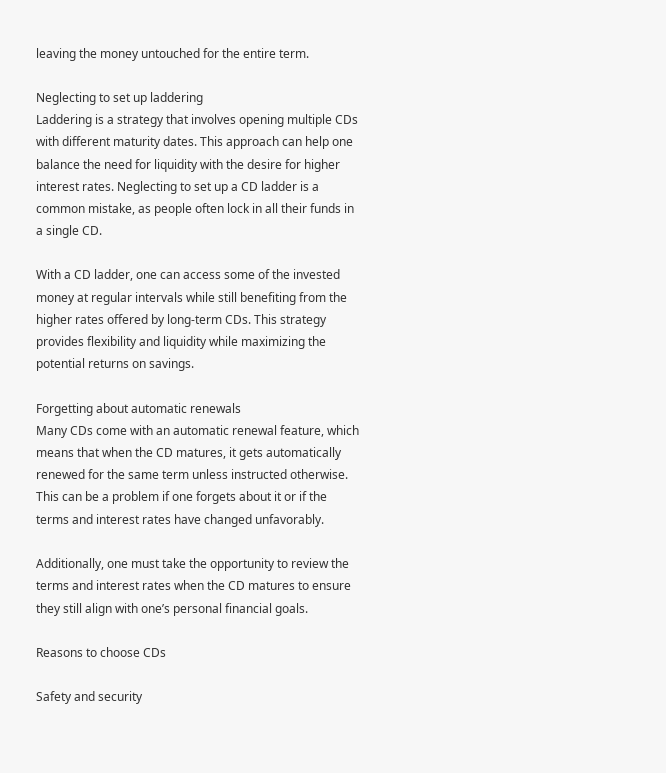leaving the money untouched for the entire term.

Neglecting to set up laddering
Laddering is a strategy that involves opening multiple CDs with different maturity dates. This approach can help one balance the need for liquidity with the desire for higher interest rates. Neglecting to set up a CD ladder is a common mistake, as people often lock in all their funds in a single CD.

With a CD ladder, one can access some of the invested money at regular intervals while still benefiting from the higher rates offered by long-term CDs. This strategy provides flexibility and liquidity while maximizing the potential returns on savings.

Forgetting about automatic renewals
Many CDs come with an automatic renewal feature, which means that when the CD matures, it gets automatically renewed for the same term unless instructed otherwise. This can be a problem if one forgets about it or if the terms and interest rates have changed unfavorably.

Additionally, one must take the opportunity to review the terms and interest rates when the CD matures to ensure they still align with one’s personal financial goals.

Reasons to choose CDs

Safety and security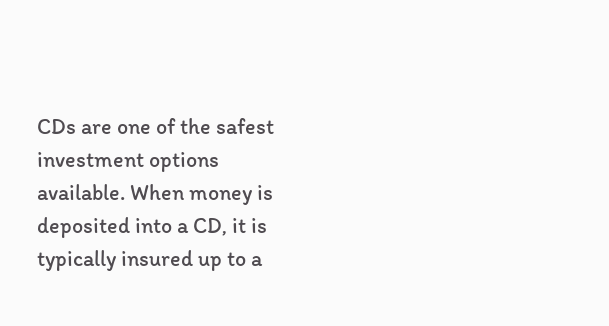CDs are one of the safest investment options available. When money is deposited into a CD, it is typically insured up to a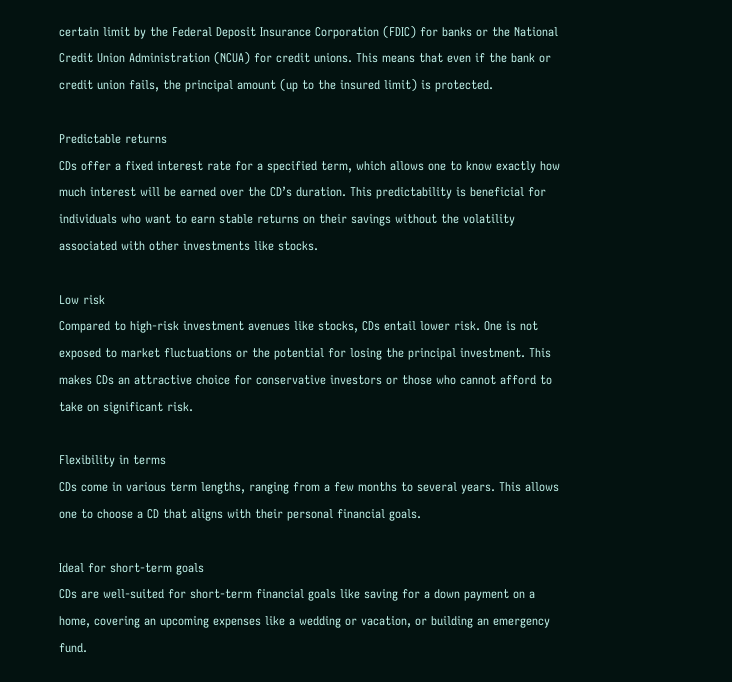certain limit by the Federal Deposit Insurance Corporation (FDIC) for banks or the National Credit Union Administration (NCUA) for credit unions. This means that even if the bank or credit union fails, the principal amount (up to the insured limit) is protected.

Predictable returns
CDs offer a fixed interest rate for a specified term, which allows one to know exactly how much interest will be earned over the CD’s duration. This predictability is beneficial for individuals who want to earn stable returns on their savings without the volatility associated with other investments like stocks.

Low risk
Compared to high-risk investment avenues like stocks, CDs entail lower risk. One is not exposed to market fluctuations or the potential for losing the principal investment. This makes CDs an attractive choice for conservative investors or those who cannot afford to take on significant risk.

Flexibility in terms
CDs come in various term lengths, ranging from a few months to several years. This allows one to choose a CD that aligns with their personal financial goals.

Ideal for short-term goals
CDs are well-suited for short-term financial goals like saving for a down payment on a home, covering an upcoming expenses like a wedding or vacation, or building an emergency fund.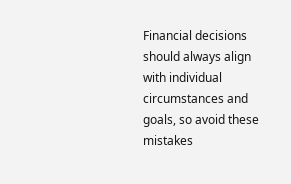Financial decisions should always align with individual circumstances and goals, so avoid these mistakes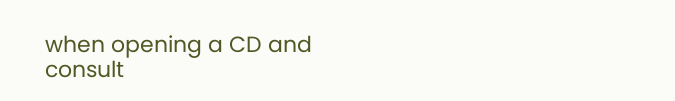when opening a CD and consult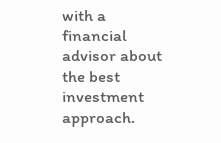with a financial advisor about the best investment approach.